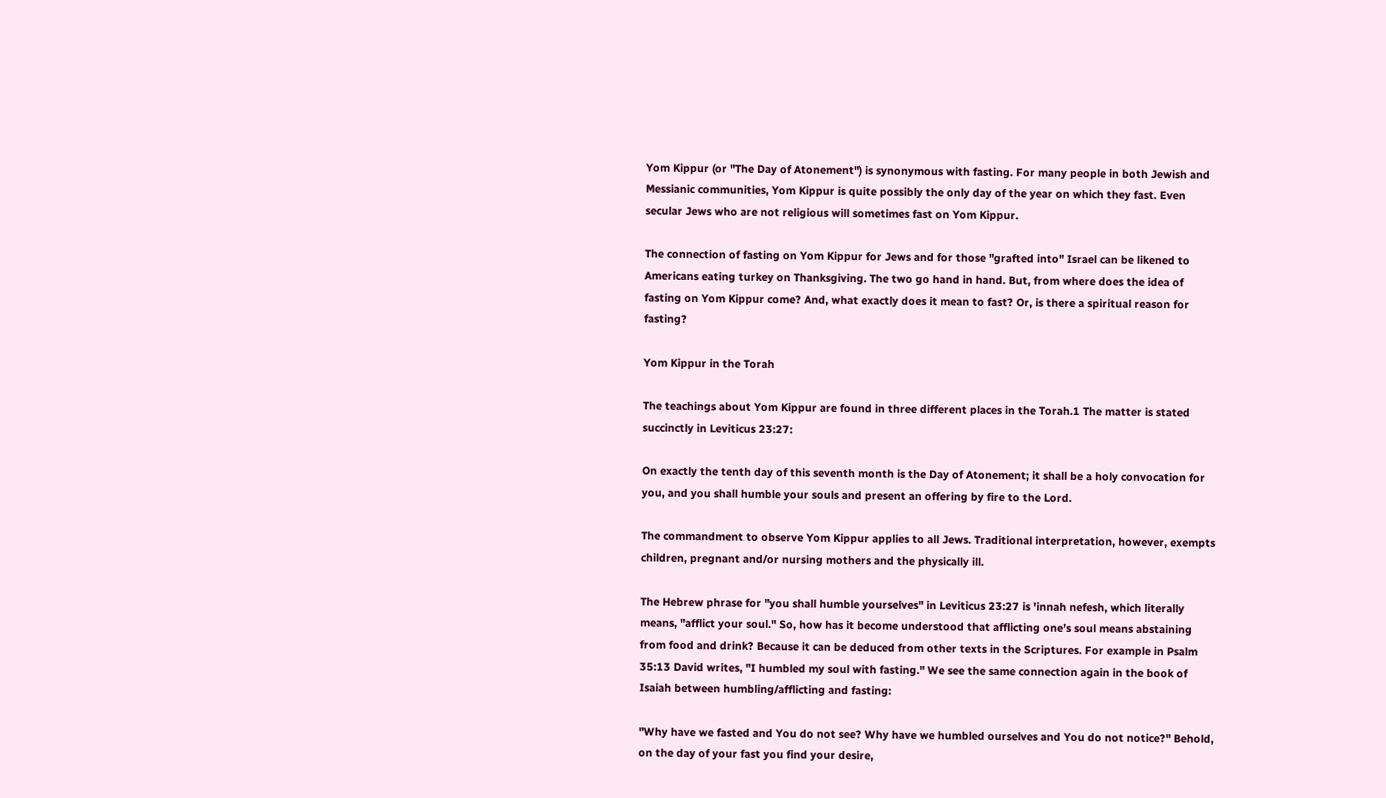Yom Kippur (or "The Day of Atonement") is synonymous with fasting. For many people in both Jewish and Messianic communities, Yom Kippur is quite possibly the only day of the year on which they fast. Even secular Jews who are not religious will sometimes fast on Yom Kippur.

The connection of fasting on Yom Kippur for Jews and for those "grafted into" Israel can be likened to Americans eating turkey on Thanksgiving. The two go hand in hand. But, from where does the idea of fasting on Yom Kippur come? And, what exactly does it mean to fast? Or, is there a spiritual reason for fasting?

Yom Kippur in the Torah

The teachings about Yom Kippur are found in three different places in the Torah.1 The matter is stated succinctly in Leviticus 23:27:

On exactly the tenth day of this seventh month is the Day of Atonement; it shall be a holy convocation for you, and you shall humble your souls and present an offering by fire to the Lord.

The commandment to observe Yom Kippur applies to all Jews. Traditional interpretation, however, exempts children, pregnant and/or nursing mothers and the physically ill.

The Hebrew phrase for "you shall humble yourselves" in Leviticus 23:27 is 'innah nefesh, which literally means, "afflict your soul." So, how has it become understood that afflicting one’s soul means abstaining from food and drink? Because it can be deduced from other texts in the Scriptures. For example in Psalm 35:13 David writes, "I humbled my soul with fasting." We see the same connection again in the book of Isaiah between humbling/afflicting and fasting:

"Why have we fasted and You do not see? Why have we humbled ourselves and You do not notice?" Behold, on the day of your fast you find your desire,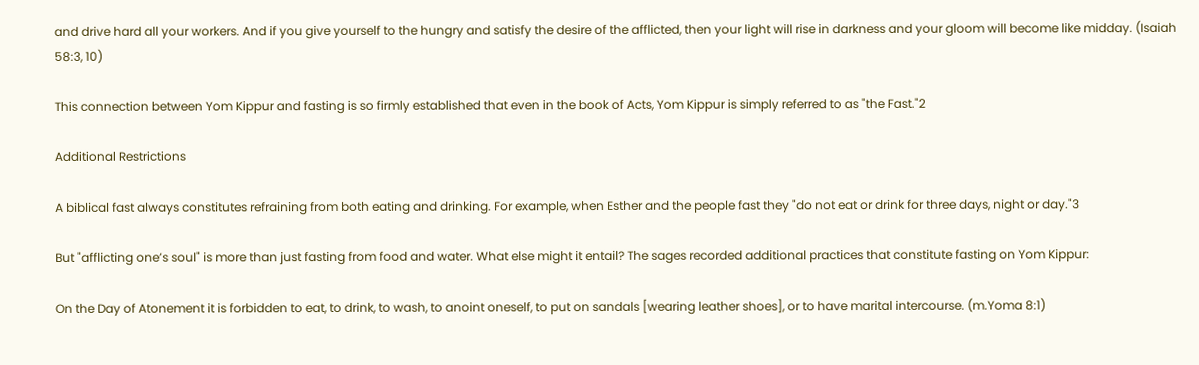and drive hard all your workers. And if you give yourself to the hungry and satisfy the desire of the afflicted, then your light will rise in darkness and your gloom will become like midday. (Isaiah 58:3, 10)

This connection between Yom Kippur and fasting is so firmly established that even in the book of Acts, Yom Kippur is simply referred to as "the Fast."2

Additional Restrictions

A biblical fast always constitutes refraining from both eating and drinking. For example, when Esther and the people fast they "do not eat or drink for three days, night or day."3

But "afflicting one’s soul" is more than just fasting from food and water. What else might it entail? The sages recorded additional practices that constitute fasting on Yom Kippur:

On the Day of Atonement it is forbidden to eat, to drink, to wash, to anoint oneself, to put on sandals [wearing leather shoes], or to have marital intercourse. (m.Yoma 8:1)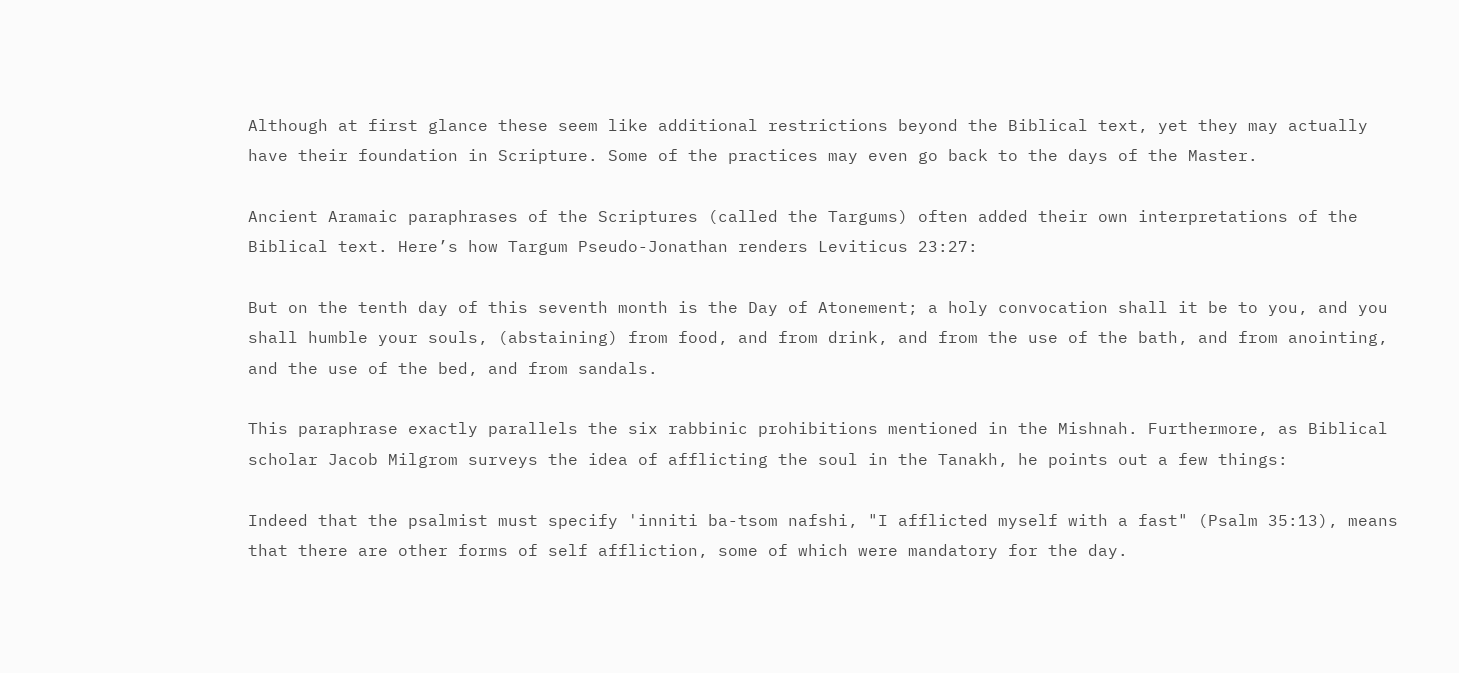Although at first glance these seem like additional restrictions beyond the Biblical text, yet they may actually have their foundation in Scripture. Some of the practices may even go back to the days of the Master.

Ancient Aramaic paraphrases of the Scriptures (called the Targums) often added their own interpretations of the Biblical text. Here’s how Targum Pseudo-Jonathan renders Leviticus 23:27:

But on the tenth day of this seventh month is the Day of Atonement; a holy convocation shall it be to you, and you shall humble your souls, (abstaining) from food, and from drink, and from the use of the bath, and from anointing, and the use of the bed, and from sandals.

This paraphrase exactly parallels the six rabbinic prohibitions mentioned in the Mishnah. Furthermore, as Biblical scholar Jacob Milgrom surveys the idea of afflicting the soul in the Tanakh, he points out a few things:

Indeed that the psalmist must specify 'inniti ba-tsom nafshi, "I afflicted myself with a fast" (Psalm 35:13), means that there are other forms of self affliction, some of which were mandatory for the day.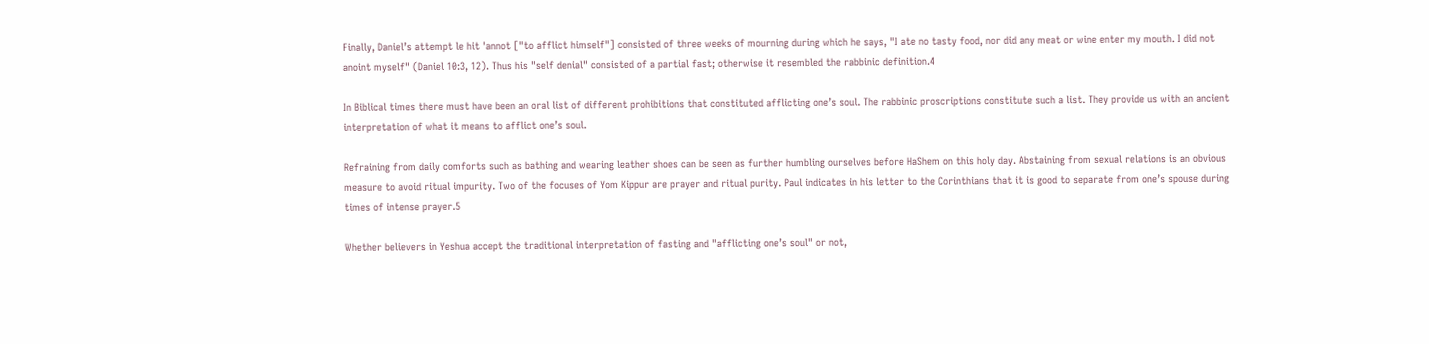Finally, Daniel’s attempt le hit 'annot ["to afflict himself"] consisted of three weeks of mourning during which he says, "I ate no tasty food, nor did any meat or wine enter my mouth. I did not anoint myself" (Daniel 10:3, 12). Thus his "self denial" consisted of a partial fast; otherwise it resembled the rabbinic definition.4

In Biblical times there must have been an oral list of different prohibitions that constituted afflicting one’s soul. The rabbinic proscriptions constitute such a list. They provide us with an ancient interpretation of what it means to afflict one’s soul.

Refraining from daily comforts such as bathing and wearing leather shoes can be seen as further humbling ourselves before HaShem on this holy day. Abstaining from sexual relations is an obvious measure to avoid ritual impurity. Two of the focuses of Yom Kippur are prayer and ritual purity. Paul indicates in his letter to the Corinthians that it is good to separate from one’s spouse during times of intense prayer.5

Whether believers in Yeshua accept the traditional interpretation of fasting and "afflicting one’s soul" or not,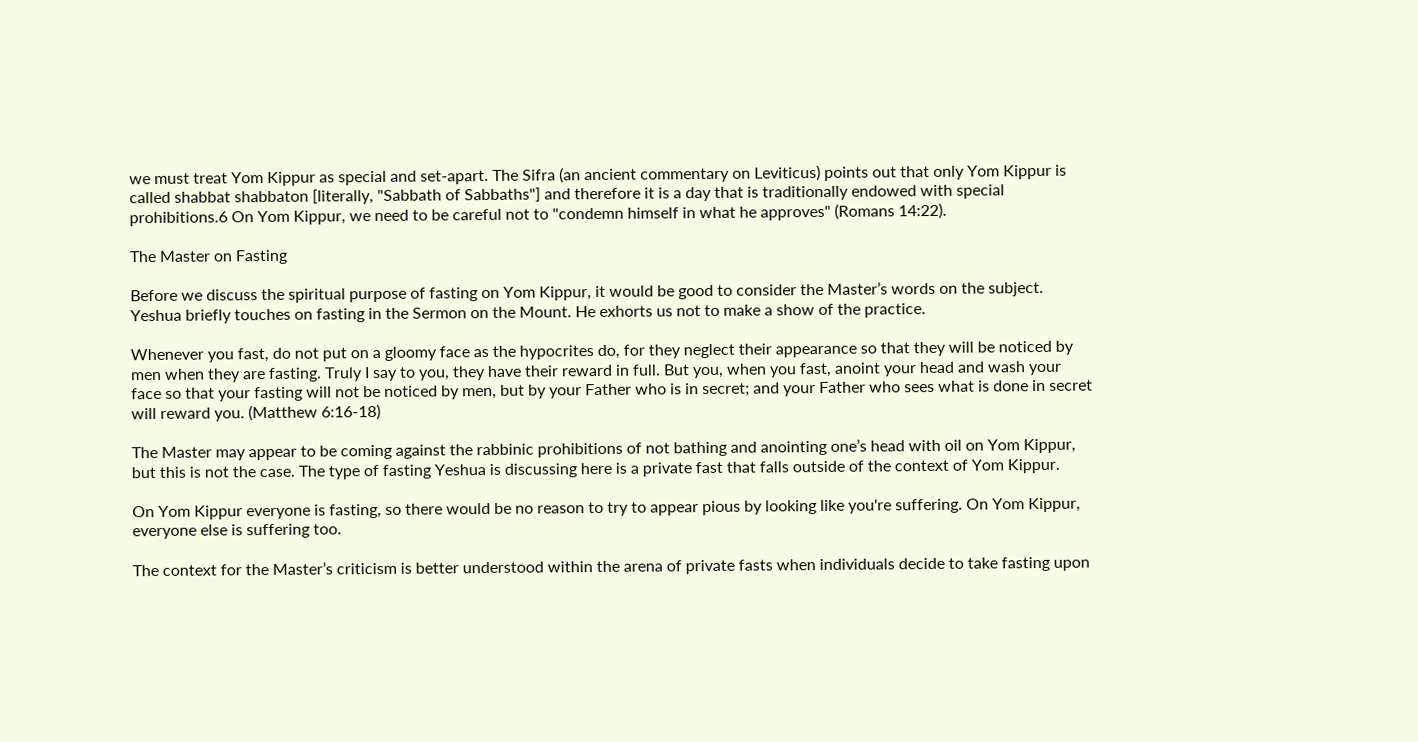we must treat Yom Kippur as special and set-apart. The Sifra (an ancient commentary on Leviticus) points out that only Yom Kippur is called shabbat shabbaton [literally, "Sabbath of Sabbaths"] and therefore it is a day that is traditionally endowed with special prohibitions.6 On Yom Kippur, we need to be careful not to "condemn himself in what he approves" (Romans 14:22).

The Master on Fasting

Before we discuss the spiritual purpose of fasting on Yom Kippur, it would be good to consider the Master’s words on the subject. Yeshua briefly touches on fasting in the Sermon on the Mount. He exhorts us not to make a show of the practice.

Whenever you fast, do not put on a gloomy face as the hypocrites do, for they neglect their appearance so that they will be noticed by men when they are fasting. Truly I say to you, they have their reward in full. But you, when you fast, anoint your head and wash your face so that your fasting will not be noticed by men, but by your Father who is in secret; and your Father who sees what is done in secret will reward you. (Matthew 6:16-18)

The Master may appear to be coming against the rabbinic prohibitions of not bathing and anointing one’s head with oil on Yom Kippur, but this is not the case. The type of fasting Yeshua is discussing here is a private fast that falls outside of the context of Yom Kippur.

On Yom Kippur everyone is fasting, so there would be no reason to try to appear pious by looking like you're suffering. On Yom Kippur, everyone else is suffering too.

The context for the Master’s criticism is better understood within the arena of private fasts when individuals decide to take fasting upon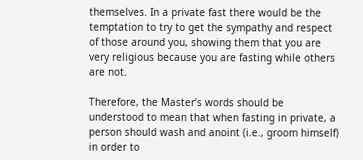themselves. In a private fast there would be the temptation to try to get the sympathy and respect of those around you, showing them that you are very religious because you are fasting while others are not.

Therefore, the Master’s words should be understood to mean that when fasting in private, a person should wash and anoint (i.e., groom himself) in order to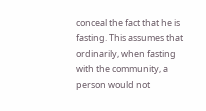conceal the fact that he is fasting. This assumes that ordinarily, when fasting with the community, a person would not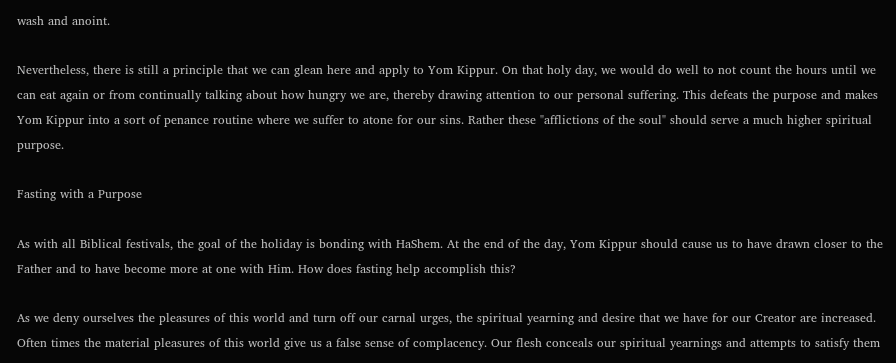wash and anoint.

Nevertheless, there is still a principle that we can glean here and apply to Yom Kippur. On that holy day, we would do well to not count the hours until we can eat again or from continually talking about how hungry we are, thereby drawing attention to our personal suffering. This defeats the purpose and makes Yom Kippur into a sort of penance routine where we suffer to atone for our sins. Rather these "afflictions of the soul" should serve a much higher spiritual purpose.

Fasting with a Purpose

As with all Biblical festivals, the goal of the holiday is bonding with HaShem. At the end of the day, Yom Kippur should cause us to have drawn closer to the Father and to have become more at one with Him. How does fasting help accomplish this?

As we deny ourselves the pleasures of this world and turn off our carnal urges, the spiritual yearning and desire that we have for our Creator are increased. Often times the material pleasures of this world give us a false sense of complacency. Our flesh conceals our spiritual yearnings and attempts to satisfy them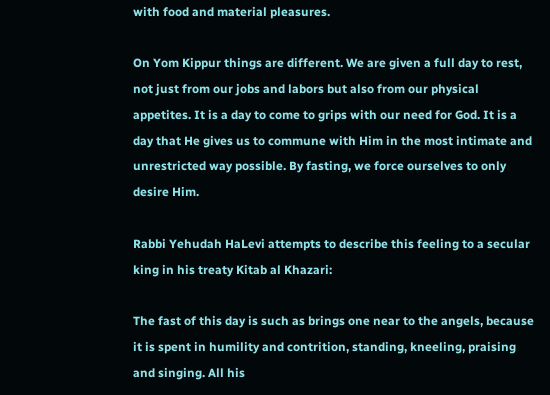with food and material pleasures.

On Yom Kippur things are different. We are given a full day to rest, not just from our jobs and labors but also from our physical appetites. It is a day to come to grips with our need for God. It is a day that He gives us to commune with Him in the most intimate and unrestricted way possible. By fasting, we force ourselves to only desire Him.

Rabbi Yehudah HaLevi attempts to describe this feeling to a secular king in his treaty Kitab al Khazari:

The fast of this day is such as brings one near to the angels, because it is spent in humility and contrition, standing, kneeling, praising and singing. All his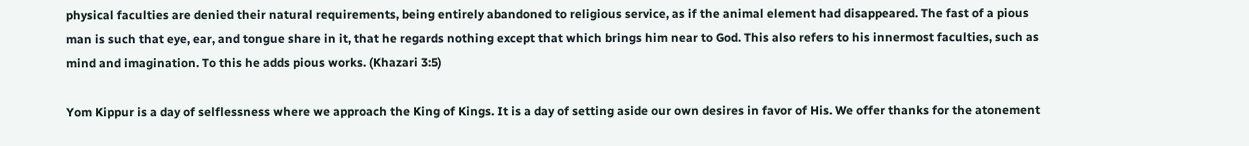physical faculties are denied their natural requirements, being entirely abandoned to religious service, as if the animal element had disappeared. The fast of a pious man is such that eye, ear, and tongue share in it, that he regards nothing except that which brings him near to God. This also refers to his innermost faculties, such as mind and imagination. To this he adds pious works. (Khazari 3:5)

Yom Kippur is a day of selflessness where we approach the King of Kings. It is a day of setting aside our own desires in favor of His. We offer thanks for the atonement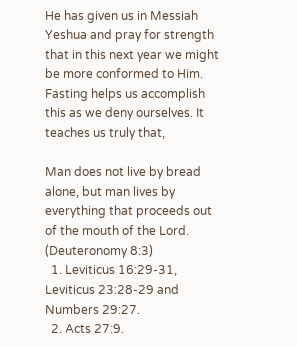He has given us in Messiah Yeshua and pray for strength that in this next year we might be more conformed to Him. Fasting helps us accomplish this as we deny ourselves. It teaches us truly that,

Man does not live by bread alone, but man lives by everything that proceeds out of the mouth of the Lord. (Deuteronomy 8:3)
  1. Leviticus 16:29-31, Leviticus 23:28-29 and Numbers 29:27.
  2. Acts 27:9.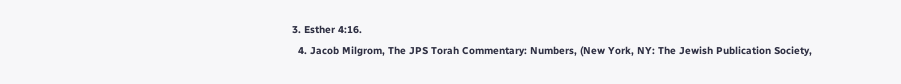3. Esther 4:16.
  4. Jacob Milgrom, The JPS Torah Commentary: Numbers, (New York, NY: The Jewish Publication Society,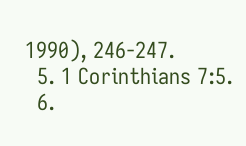1990), 246-247.
  5. 1 Corinthians 7:5.
  6.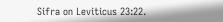Sifra on Leviticus 23:22.